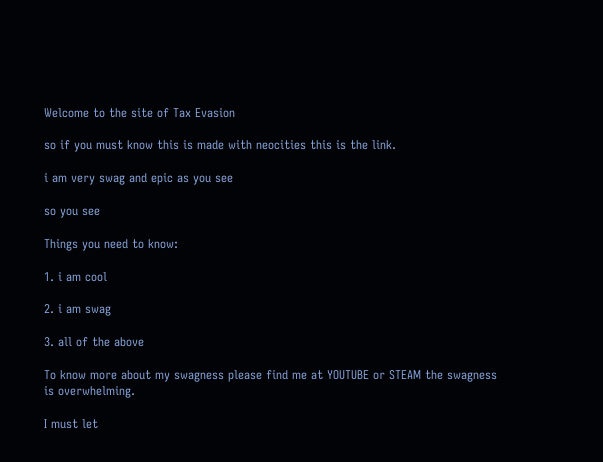Welcome to the site of Tax Evasion

so if you must know this is made with neocities this is the link.

i am very swag and epic as you see

so you see

Things you need to know:

1. i am cool

2. i am swag

3. all of the above

To know more about my swagness please find me at YOUTUBE or STEAM the swagness is overwhelming.

I must let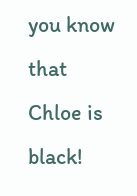you know that Chloe is black!